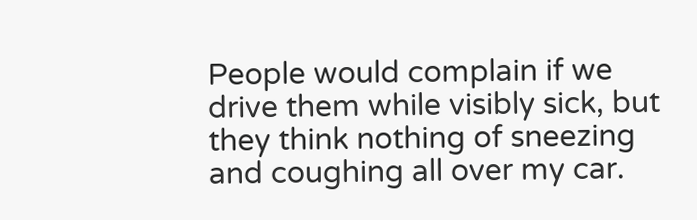People would complain if we drive them while visibly sick, but they think nothing of sneezing and coughing all over my car.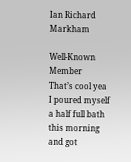Ian Richard Markham

Well-Known Member
That’s cool yea I poured myself a half full bath this morning and got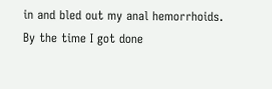in and bled out my anal hemorrhoids. By the time I got done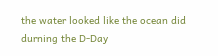the water looked like the ocean did durning the D-Day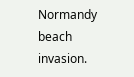Normandy beach invasion.